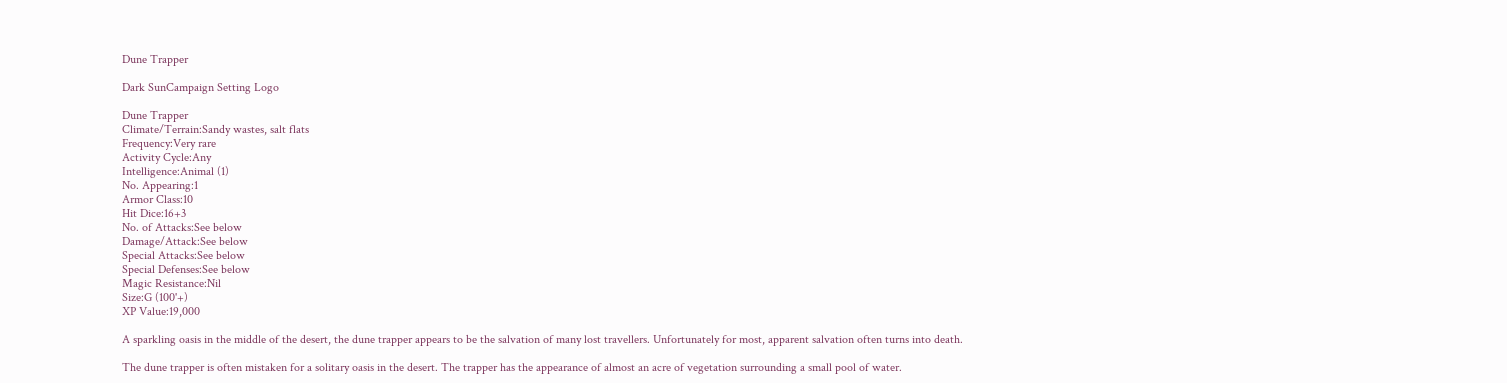Dune Trapper

Dark SunCampaign Setting Logo

Dune Trapper
Climate/Terrain:Sandy wastes, salt flats
Frequency:Very rare
Activity Cycle:Any
Intelligence:Animal (1)
No. Appearing:1
Armor Class:10
Hit Dice:16+3
No. of Attacks:See below
Damage/Attack:See below
Special Attacks:See below
Special Defenses:See below
Magic Resistance:Nil
Size:G (100'+)
XP Value:19,000

A sparkling oasis in the middle of the desert, the dune trapper appears to be the salvation of many lost travellers. Unfortunately for most, apparent salvation often turns into death.

The dune trapper is often mistaken for a solitary oasis in the desert. The trapper has the appearance of almost an acre of vegetation surrounding a small pool of water.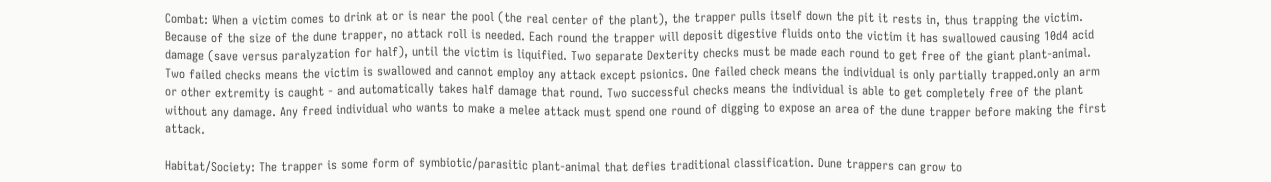Combat: When a victim comes to drink at or is near the pool (the real center of the plant), the trapper pulls itself down the pit it rests in, thus trapping the victim. Because of the size of the dune trapper, no attack roll is needed. Each round the trapper will deposit digestive fluids onto the victim it has swallowed causing 10d4 acid damage (save versus paralyzation for half), until the victim is liquified. Two separate Dexterity checks must be made each round to get free of the giant plant-animal. Two failed checks means the victim is swallowed and cannot employ any attack except psionics. One failed check means the individual is only partially trapped.only an arm or other extremity is caught - and automatically takes half damage that round. Two successful checks means the individual is able to get completely free of the plant without any damage. Any freed individual who wants to make a melee attack must spend one round of digging to expose an area of the dune trapper before making the first attack.

Habitat/Society: The trapper is some form of symbiotic/parasitic plant-animal that defies traditional classification. Dune trappers can grow to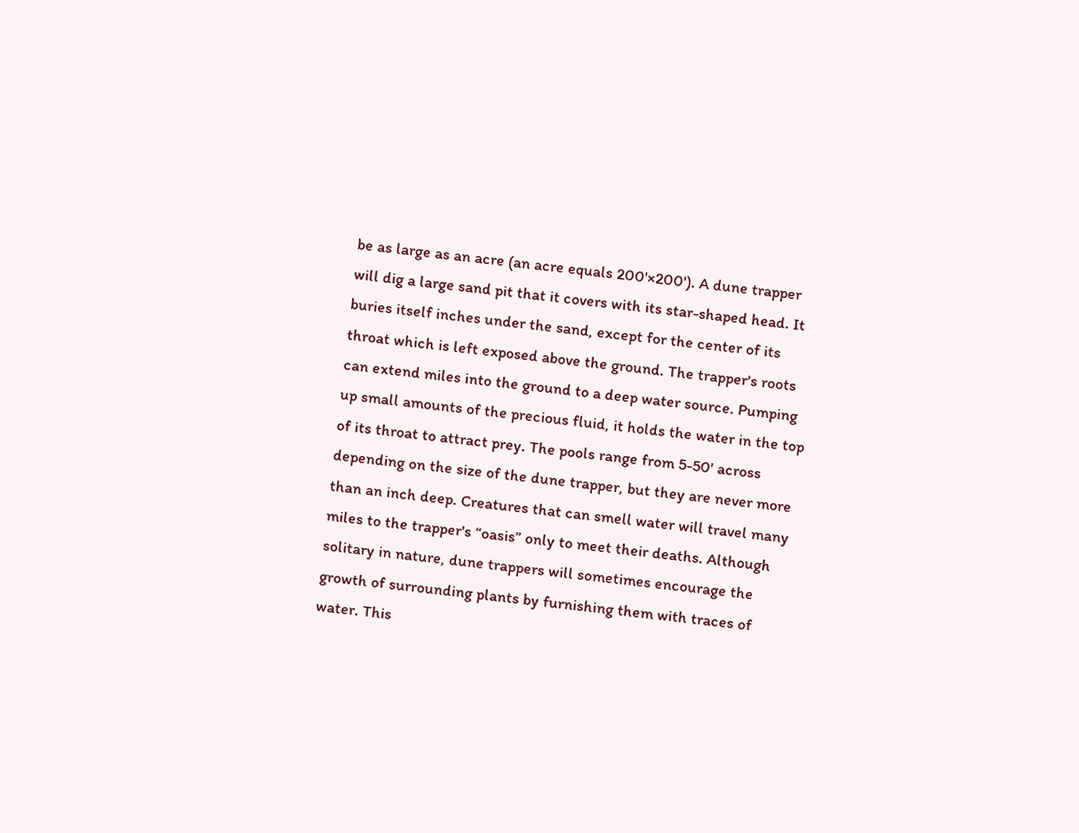be as large as an acre (an acre equals 200'×200'). A dune trapper will dig a large sand pit that it covers with its star-shaped head. It buries itself inches under the sand, except for the center of its throat which is left exposed above the ground. The trapper's roots can extend miles into the ground to a deep water source. Pumping up small amounts of the precious fluid, it holds the water in the top of its throat to attract prey. The pools range from 5-50' across depending on the size of the dune trapper, but they are never more than an inch deep. Creatures that can smell water will travel many miles to the trapper's “oasis” only to meet their deaths. Although solitary in nature, dune trappers will sometimes encourage the growth of surrounding plants by furnishing them with traces of water. This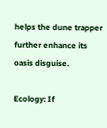helps the dune trapper further enhance its oasis disguise.

Ecology: If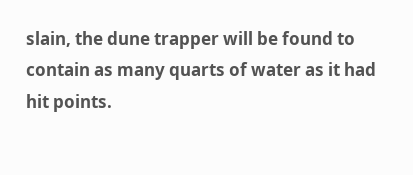slain, the dune trapper will be found to contain as many quarts of water as it had hit points.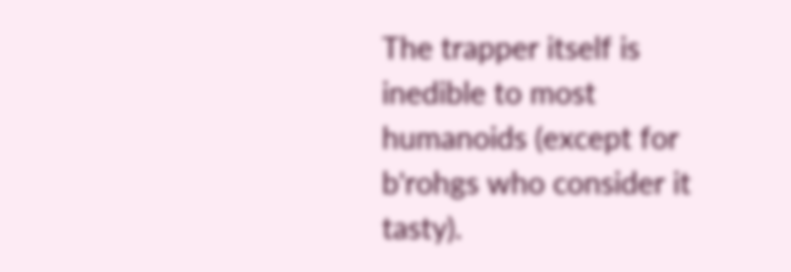The trapper itself is inedible to most humanoids (except for b'rohgs who consider it tasty).